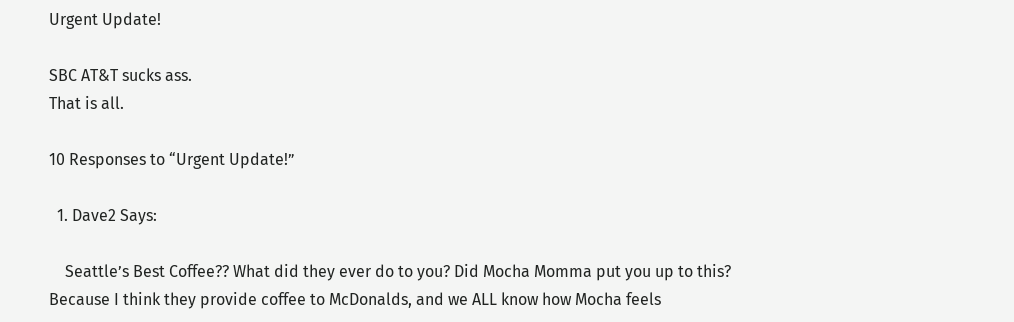Urgent Update!

SBC AT&T sucks ass.
That is all.

10 Responses to “Urgent Update!”

  1. Dave2 Says:

    Seattle’s Best Coffee?? What did they ever do to you? Did Mocha Momma put you up to this? Because I think they provide coffee to McDonalds, and we ALL know how Mocha feels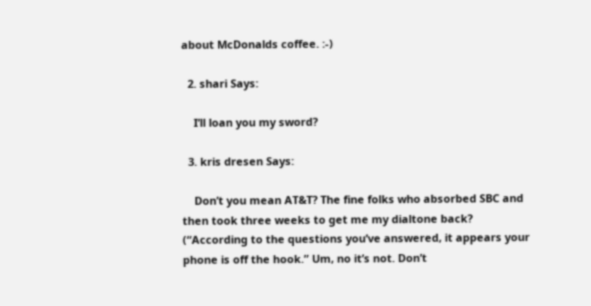about McDonalds coffee. :-)

  2. shari Says:

    I’ll loan you my sword?

  3. kris dresen Says:

    Don’t you mean AT&T? The fine folks who absorbed SBC and then took three weeks to get me my dialtone back? (“According to the questions you’ve answered, it appears your phone is off the hook.” Um, no it’s not. Don’t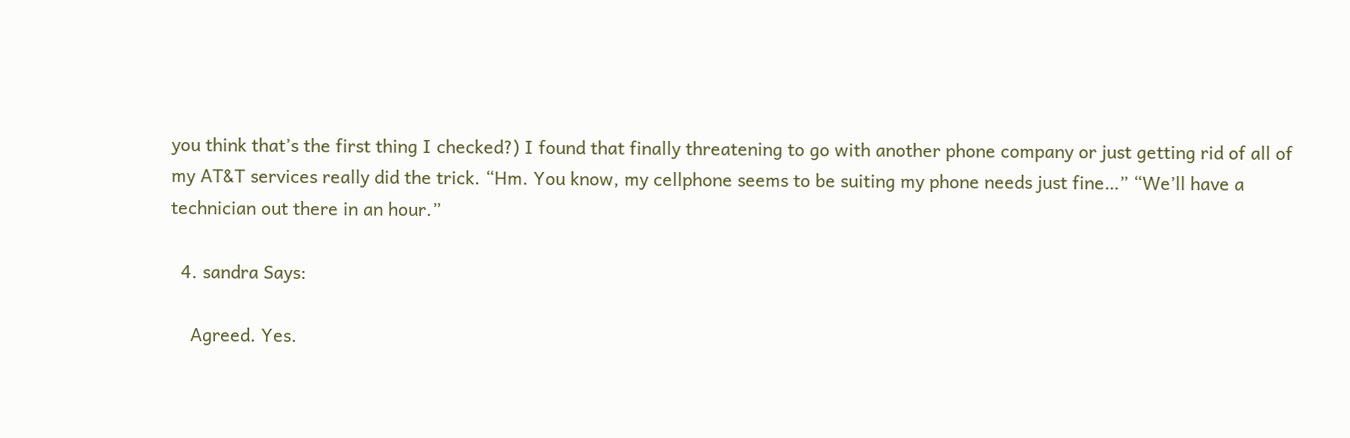you think that’s the first thing I checked?) I found that finally threatening to go with another phone company or just getting rid of all of my AT&T services really did the trick. “Hm. You know, my cellphone seems to be suiting my phone needs just fine…” “We’ll have a technician out there in an hour.”

  4. sandra Says:

    Agreed. Yes.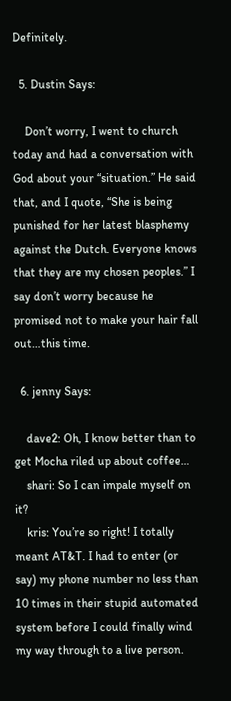Definitely.

  5. Dustin Says:

    Don’t worry, I went to church today and had a conversation with God about your “situation.” He said that, and I quote, “She is being punished for her latest blasphemy against the Dutch. Everyone knows that they are my chosen peoples.” I say don’t worry because he promised not to make your hair fall out…this time.

  6. jenny Says:

    dave2: Oh, I know better than to get Mocha riled up about coffee…
    shari: So I can impale myself on it?
    kris: You’re so right! I totally meant AT&T. I had to enter (or say) my phone number no less than 10 times in their stupid automated system before I could finally wind my way through to a live person.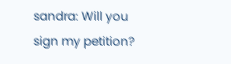sandra: Will you sign my petition?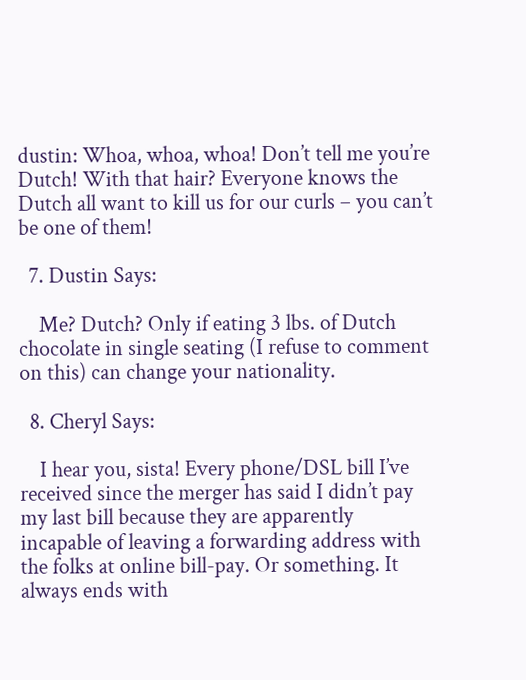dustin: Whoa, whoa, whoa! Don’t tell me you’re Dutch! With that hair? Everyone knows the Dutch all want to kill us for our curls – you can’t be one of them!

  7. Dustin Says:

    Me? Dutch? Only if eating 3 lbs. of Dutch chocolate in single seating (I refuse to comment on this) can change your nationality.

  8. Cheryl Says:

    I hear you, sista! Every phone/DSL bill I’ve received since the merger has said I didn’t pay my last bill because they are apparently incapable of leaving a forwarding address with the folks at online bill-pay. Or something. It always ends with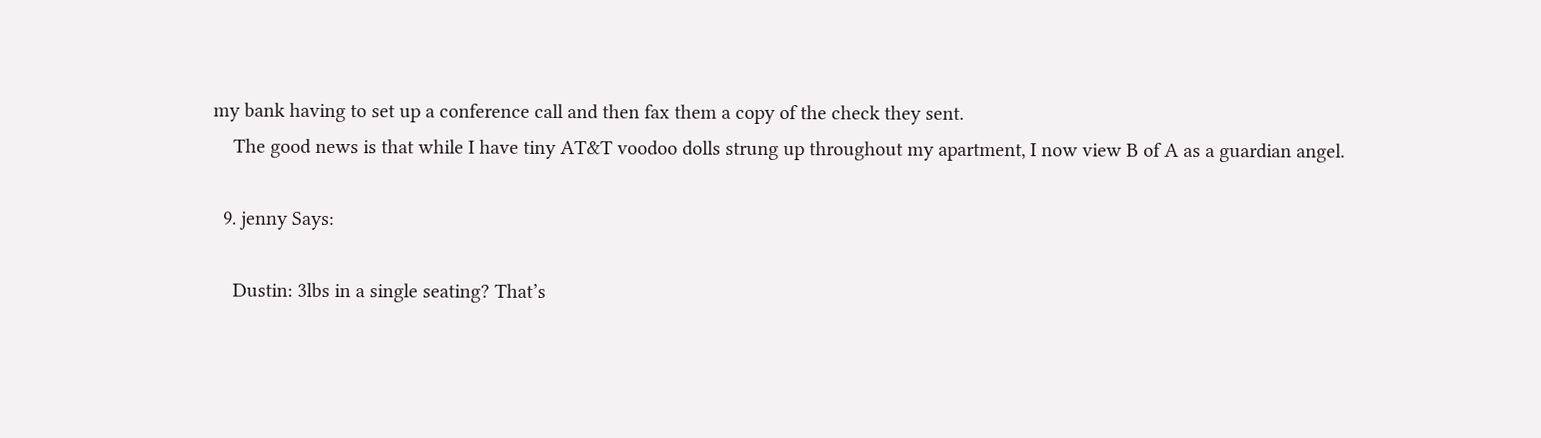my bank having to set up a conference call and then fax them a copy of the check they sent.
    The good news is that while I have tiny AT&T voodoo dolls strung up throughout my apartment, I now view B of A as a guardian angel.

  9. jenny Says:

    Dustin: 3lbs in a single seating? That’s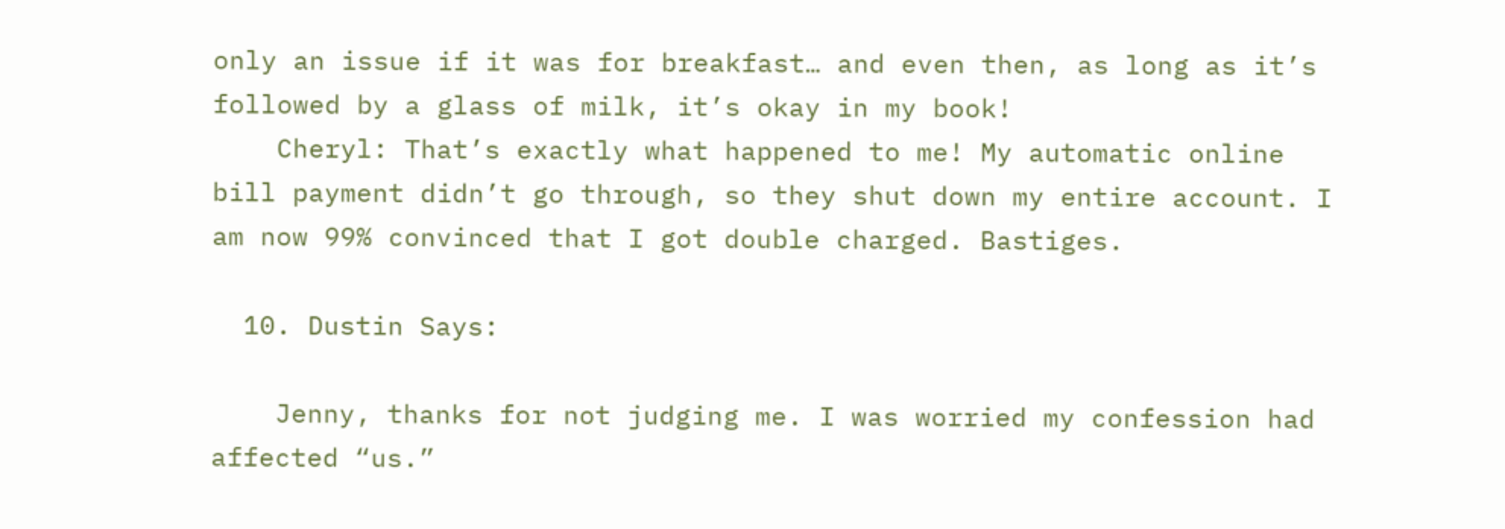only an issue if it was for breakfast… and even then, as long as it’s followed by a glass of milk, it’s okay in my book!
    Cheryl: That’s exactly what happened to me! My automatic online bill payment didn’t go through, so they shut down my entire account. I am now 99% convinced that I got double charged. Bastiges.

  10. Dustin Says:

    Jenny, thanks for not judging me. I was worried my confession had affected “us.”